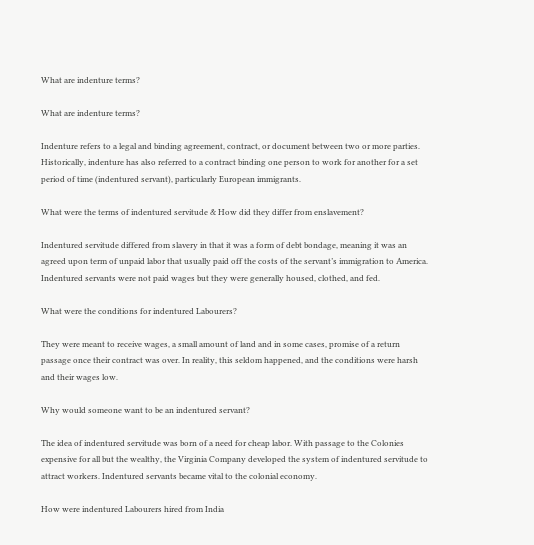What are indenture terms?

What are indenture terms?

Indenture refers to a legal and binding agreement, contract, or document between two or more parties. Historically, indenture has also referred to a contract binding one person to work for another for a set period of time (indentured servant), particularly European immigrants.

What were the terms of indentured servitude & How did they differ from enslavement?

Indentured servitude differed from slavery in that it was a form of debt bondage, meaning it was an agreed upon term of unpaid labor that usually paid off the costs of the servant’s immigration to America. Indentured servants were not paid wages but they were generally housed, clothed, and fed.

What were the conditions for indentured Labourers?

They were meant to receive wages, a small amount of land and in some cases, promise of a return passage once their contract was over. In reality, this seldom happened, and the conditions were harsh and their wages low.

Why would someone want to be an indentured servant?

The idea of indentured servitude was born of a need for cheap labor. With passage to the Colonies expensive for all but the wealthy, the Virginia Company developed the system of indentured servitude to attract workers. Indentured servants became vital to the colonial economy.

How were indentured Labourers hired from India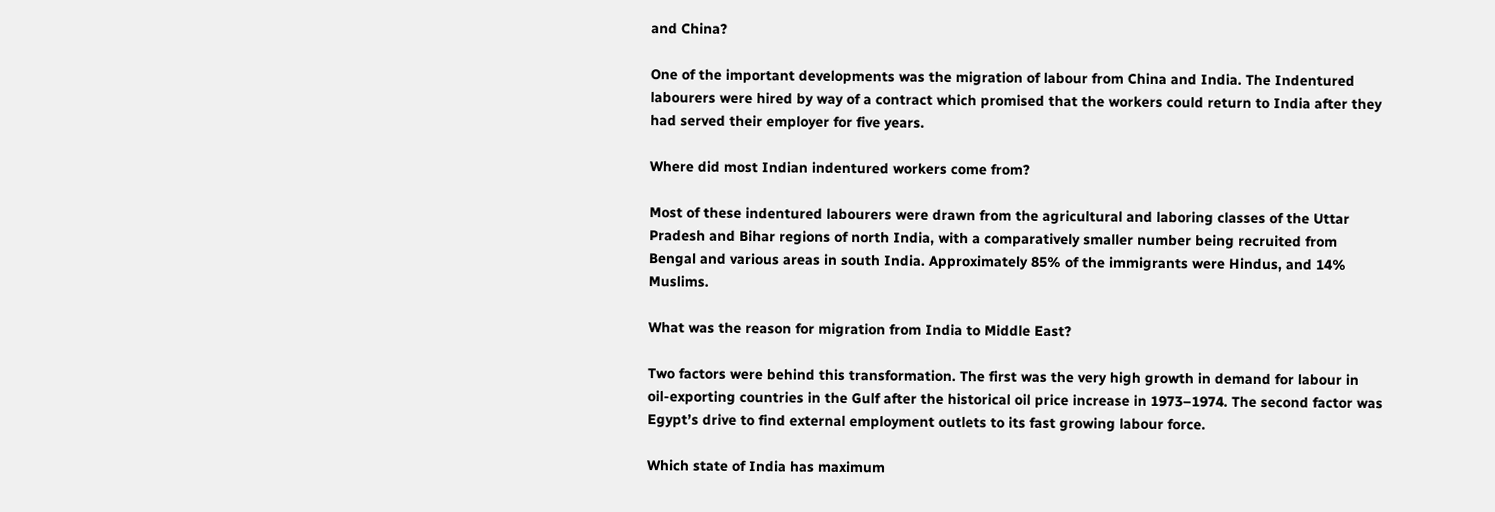and China?

One of the important developments was the migration of labour from China and India. The Indentured labourers were hired by way of a contract which promised that the workers could return to India after they had served their employer for five years.

Where did most Indian indentured workers come from?

Most of these indentured labourers were drawn from the agricultural and laboring classes of the Uttar Pradesh and Bihar regions of north India, with a comparatively smaller number being recruited from Bengal and various areas in south India. Approximately 85% of the immigrants were Hindus, and 14% Muslims.

What was the reason for migration from India to Middle East?

Two factors were behind this transformation. The first was the very high growth in demand for labour in oil-exporting countries in the Gulf after the historical oil price increase in 1973–1974. The second factor was Egypt’s drive to find external employment outlets to its fast growing labour force.

Which state of India has maximum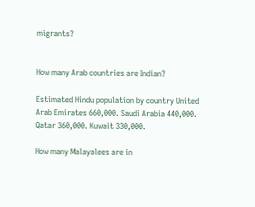migrants?


How many Arab countries are Indian?

Estimated Hindu population by country United Arab Emirates 660,000. Saudi Arabia 440,000. Qatar 360,000. Kuwait 330,000.

How many Malayalees are in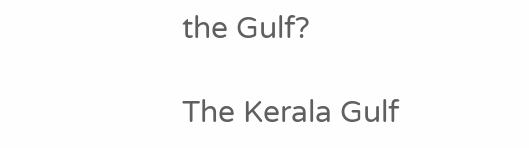the Gulf?

The Kerala Gulf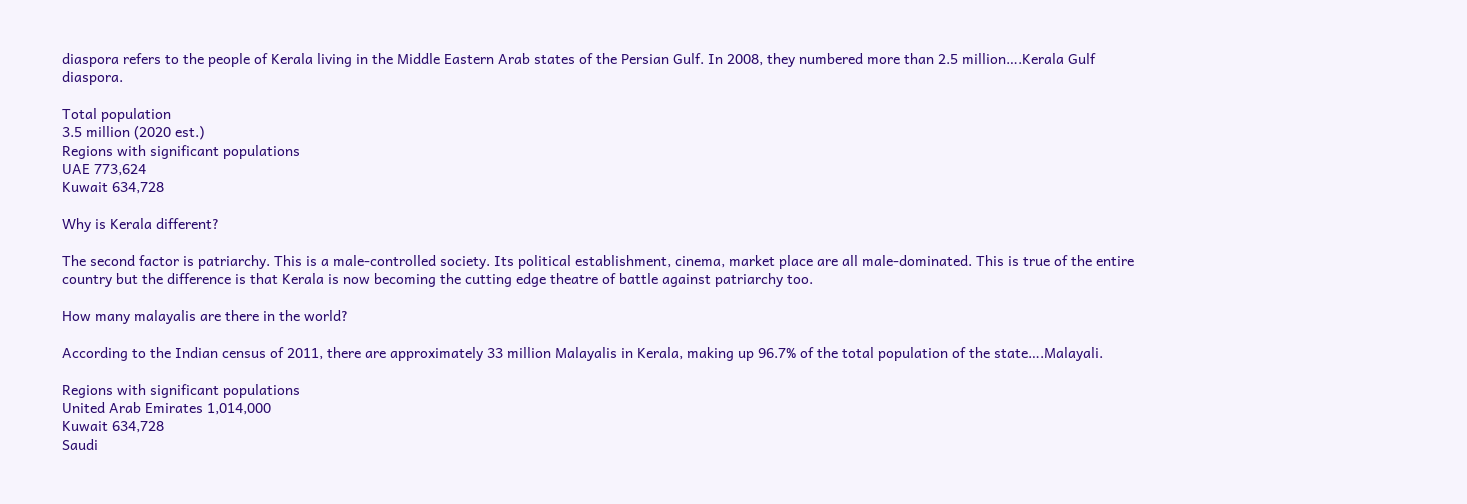diaspora refers to the people of Kerala living in the Middle Eastern Arab states of the Persian Gulf. In 2008, they numbered more than 2.5 million….Kerala Gulf diaspora.

Total population
3.5 million (2020 est.)
Regions with significant populations
UAE 773,624
Kuwait 634,728

Why is Kerala different?

The second factor is patriarchy. This is a male-controlled society. Its political establishment, cinema, market place are all male-dominated. This is true of the entire country but the difference is that Kerala is now becoming the cutting edge theatre of battle against patriarchy too.

How many malayalis are there in the world?

According to the Indian census of 2011, there are approximately 33 million Malayalis in Kerala, making up 96.7% of the total population of the state….Malayali.

Regions with significant populations
United Arab Emirates 1,014,000
Kuwait 634,728
Saudi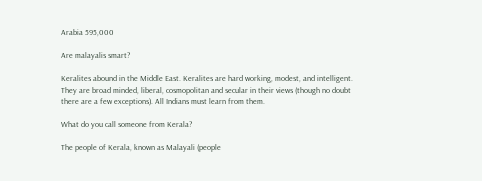Arabia 595,000

Are malayalis smart?

Keralites abound in the Middle East. Keralites are hard working, modest, and intelligent. They are broad minded, liberal, cosmopolitan and secular in their views (though no doubt there are a few exceptions). All Indians must learn from them.

What do you call someone from Kerala?

The people of Kerala, known as Malayali (people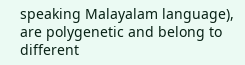speaking Malayalam language), are polygenetic and belong to different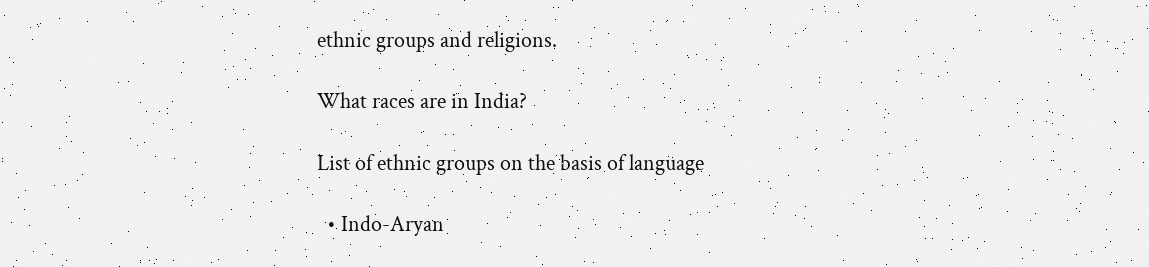ethnic groups and religions.

What races are in India?

List of ethnic groups on the basis of language

  • Indo-Aryan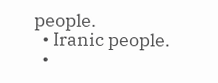people.
  • Iranic people.
  •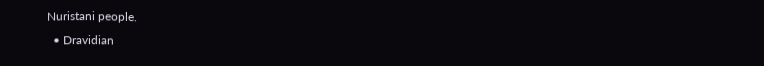Nuristani people.
  • Dravidian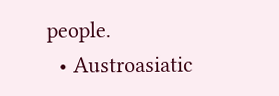people.
  • Austroasiatic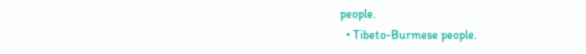people.
  • Tibeto-Burmese people.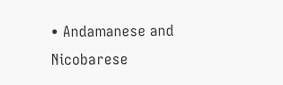• Andamanese and Nicobarese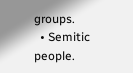groups.
  • Semitic people.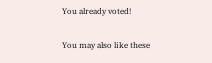You already voted!

You may also like these